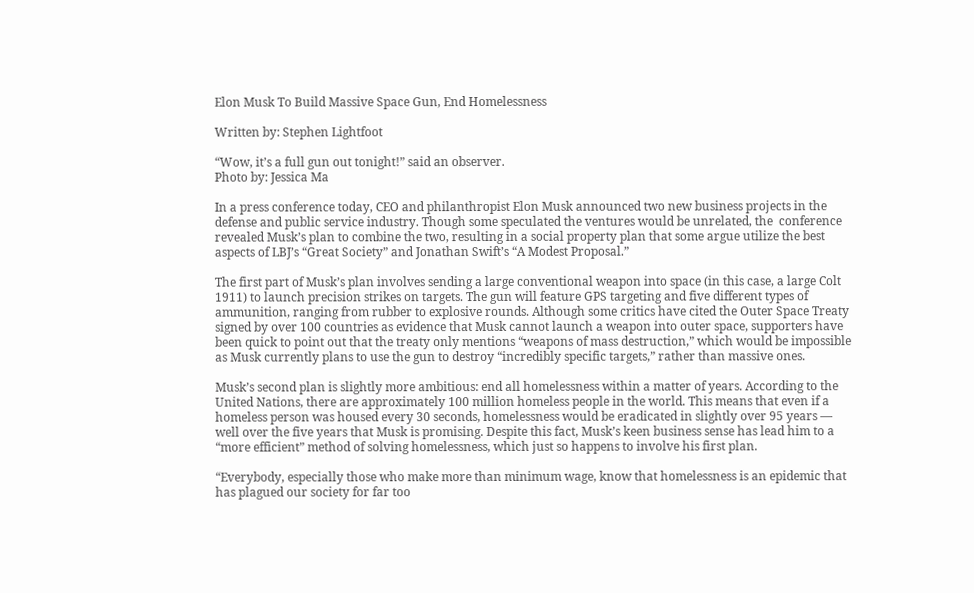Elon Musk To Build Massive Space Gun, End Homelessness

Written by: Stephen Lightfoot

“Wow, it’s a full gun out tonight!” said an observer.
Photo by: Jessica Ma

In a press conference today, CEO and philanthropist Elon Musk announced two new business projects in the defense and public service industry. Though some speculated the ventures would be unrelated, the  conference revealed Musk’s plan to combine the two, resulting in a social property plan that some argue utilize the best aspects of LBJ’s “Great Society” and Jonathan Swift’s “A Modest Proposal.”

The first part of Musk’s plan involves sending a large conventional weapon into space (in this case, a large Colt 1911) to launch precision strikes on targets. The gun will feature GPS targeting and five different types of ammunition, ranging from rubber to explosive rounds. Although some critics have cited the Outer Space Treaty signed by over 100 countries as evidence that Musk cannot launch a weapon into outer space, supporters have been quick to point out that the treaty only mentions “weapons of mass destruction,” which would be impossible as Musk currently plans to use the gun to destroy “incredibly specific targets,” rather than massive ones.

Musk’s second plan is slightly more ambitious: end all homelessness within a matter of years. According to the United Nations, there are approximately 100 million homeless people in the world. This means that even if a homeless person was housed every 30 seconds, homelessness would be eradicated in slightly over 95 years — well over the five years that Musk is promising. Despite this fact, Musk’s keen business sense has lead him to a “more efficient” method of solving homelessness, which just so happens to involve his first plan.

“Everybody, especially those who make more than minimum wage, know that homelessness is an epidemic that has plagued our society for far too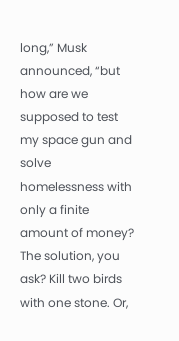long,” Musk announced, “but how are we supposed to test my space gun and solve homelessness with only a finite amount of money? The solution, you ask? Kill two birds with one stone. Or,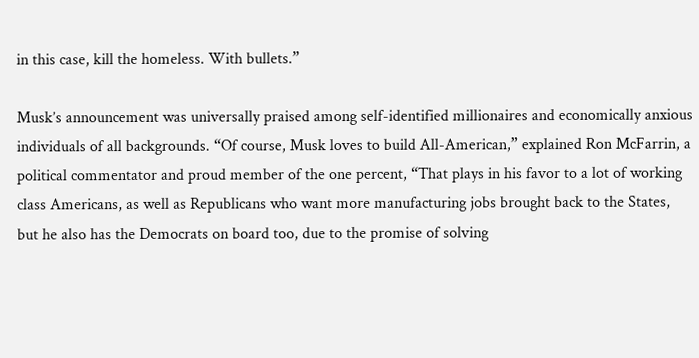in this case, kill the homeless. With bullets.”

Musk’s announcement was universally praised among self-identified millionaires and economically anxious individuals of all backgrounds. “Of course, Musk loves to build All-American,” explained Ron McFarrin, a political commentator and proud member of the one percent, “That plays in his favor to a lot of working class Americans, as well as Republicans who want more manufacturing jobs brought back to the States, but he also has the Democrats on board too, due to the promise of solving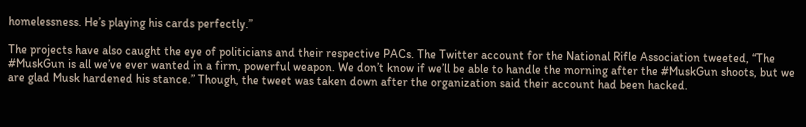homelessness. He’s playing his cards perfectly.”

The projects have also caught the eye of politicians and their respective PACs. The Twitter account for the National Rifle Association tweeted, “The #MuskGun is all we’ve ever wanted in a firm, powerful weapon. We don’t know if we’ll be able to handle the morning after the #MuskGun shoots, but we are glad Musk hardened his stance.” Though, the tweet was taken down after the organization said their account had been hacked.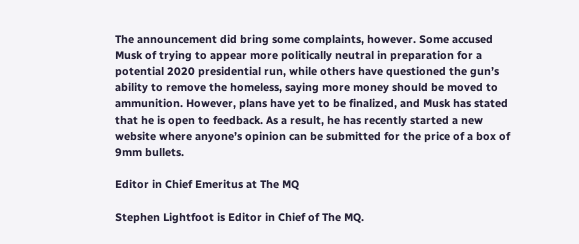The announcement did bring some complaints, however. Some accused Musk of trying to appear more politically neutral in preparation for a potential 2020 presidential run, while others have questioned the gun’s ability to remove the homeless, saying more money should be moved to ammunition. However, plans have yet to be finalized, and Musk has stated that he is open to feedback. As a result, he has recently started a new website where anyone’s opinion can be submitted for the price of a box of 9mm bullets.

Editor in Chief Emeritus at The MQ

Stephen Lightfoot is Editor in Chief of The MQ.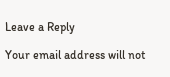Leave a Reply

Your email address will not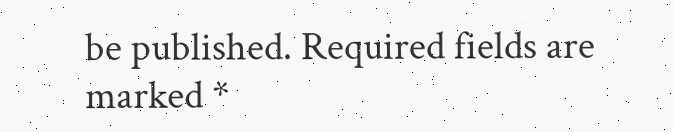be published. Required fields are marked *